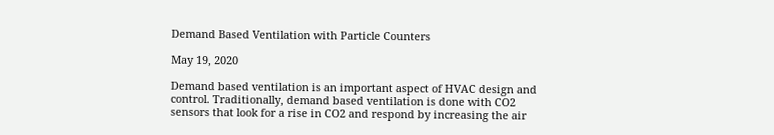Demand Based Ventilation with Particle Counters

May 19, 2020

Demand based ventilation is an important aspect of HVAC design and control. Traditionally, demand based ventilation is done with CO2 sensors that look for a rise in CO2 and respond by increasing the air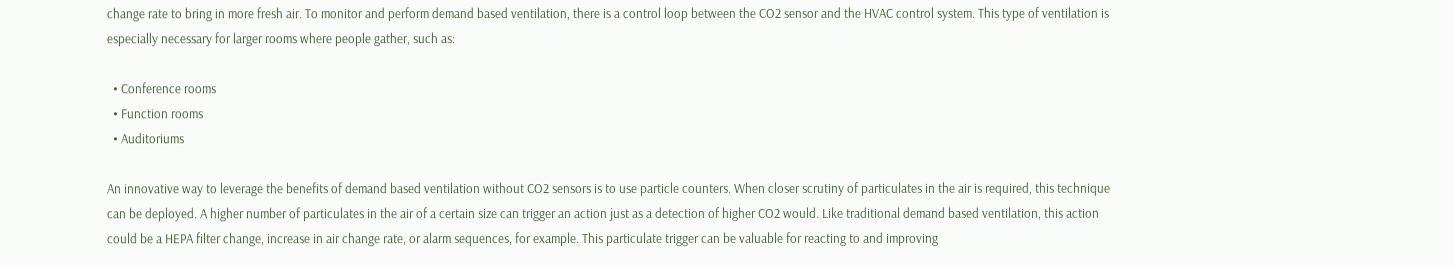change rate to bring in more fresh air. To monitor and perform demand based ventilation, there is a control loop between the CO2 sensor and the HVAC control system. This type of ventilation is especially necessary for larger rooms where people gather, such as:

  • Conference rooms
  • Function rooms
  • Auditoriums

An innovative way to leverage the benefits of demand based ventilation without CO2 sensors is to use particle counters. When closer scrutiny of particulates in the air is required, this technique can be deployed. A higher number of particulates in the air of a certain size can trigger an action just as a detection of higher CO2 would. Like traditional demand based ventilation, this action could be a HEPA filter change, increase in air change rate, or alarm sequences, for example. This particulate trigger can be valuable for reacting to and improving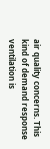air quality concerns. This kind of demand response ventilation is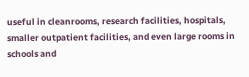useful in cleanrooms, research facilities, hospitals, smaller outpatient facilities, and even large rooms in schools and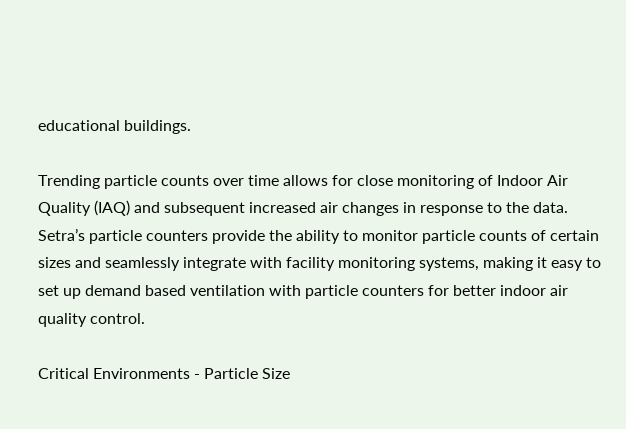educational buildings.

Trending particle counts over time allows for close monitoring of Indoor Air Quality (IAQ) and subsequent increased air changes in response to the data. Setra’s particle counters provide the ability to monitor particle counts of certain sizes and seamlessly integrate with facility monitoring systems, making it easy to set up demand based ventilation with particle counters for better indoor air quality control.

Critical Environments - Particle Size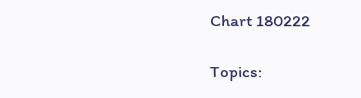Chart 180222

Topics: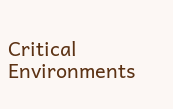Critical Environments